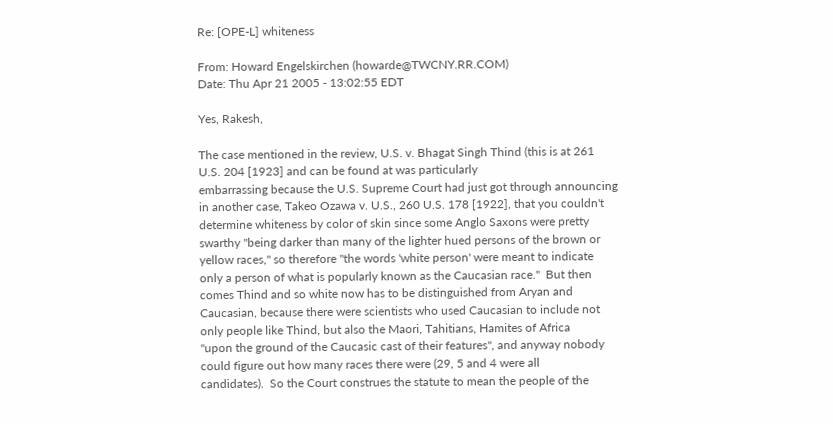Re: [OPE-L] whiteness

From: Howard Engelskirchen (howarde@TWCNY.RR.COM)
Date: Thu Apr 21 2005 - 13:02:55 EDT

Yes, Rakesh,

The case mentioned in the review, U.S. v. Bhagat Singh Thind (this is at 261
U.S. 204 [1923] and can be found at was particularly
embarrassing because the U.S. Supreme Court had just got through announcing
in another case, Takeo Ozawa v. U.S., 260 U.S. 178 [1922], that you couldn't
determine whiteness by color of skin since some Anglo Saxons were pretty
swarthy "being darker than many of the lighter hued persons of the brown or
yellow races," so therefore "the words 'white person' were meant to indicate
only a person of what is popularly known as the Caucasian race."  But then
comes Thind and so white now has to be distinguished from Aryan and
Caucasian, because there were scientists who used Caucasian to include not
only people like Thind, but also the Maori, Tahitians, Hamites of Africa
"upon the ground of the Caucasic cast of their features", and anyway nobody
could figure out how many races there were (29, 5 and 4 were all
candidates).  So the Court construes the statute to mean the people of the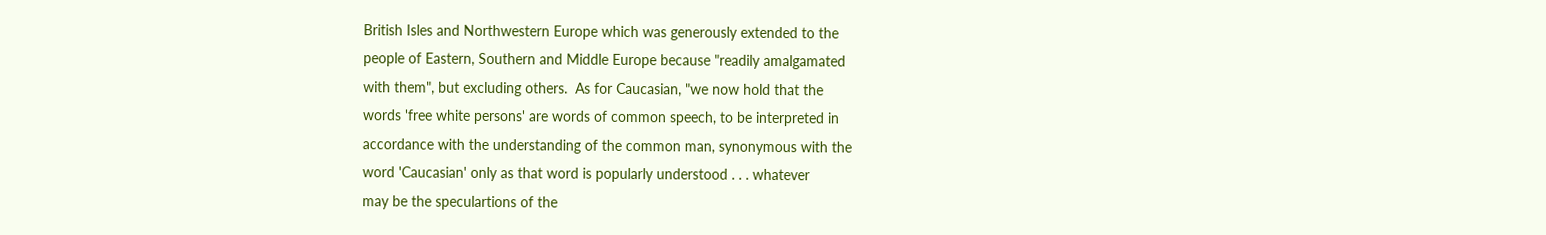British Isles and Northwestern Europe which was generously extended to the
people of Eastern, Southern and Middle Europe because "readily amalgamated
with them", but excluding others.  As for Caucasian, "we now hold that the
words 'free white persons' are words of common speech, to be interpreted in
accordance with the understanding of the common man, synonymous with the
word 'Caucasian' only as that word is popularly understood . . . whatever
may be the speculartions of the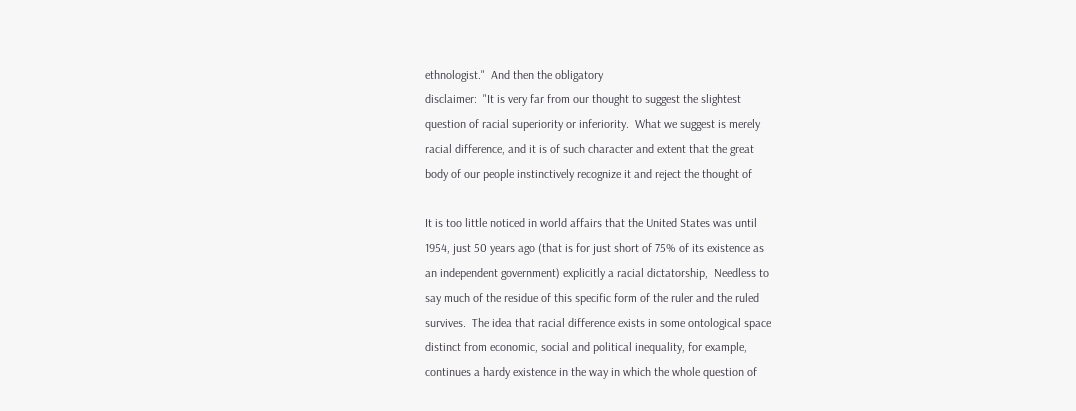ethnologist."  And then the obligatory
disclaimer:  "It is very far from our thought to suggest the slightest
question of racial superiority or inferiority.  What we suggest is merely
racial difference, and it is of such character and extent that the great
body of our people instinctively recognize it and reject the thought of

It is too little noticed in world affairs that the United States was until
1954, just 50 years ago (that is for just short of 75% of its existence as
an independent government) explicitly a racial dictatorship,  Needless to
say much of the residue of this specific form of the ruler and the ruled
survives.  The idea that racial difference exists in some ontological space
distinct from economic, social and political inequality, for example,
continues a hardy existence in the way in which the whole question of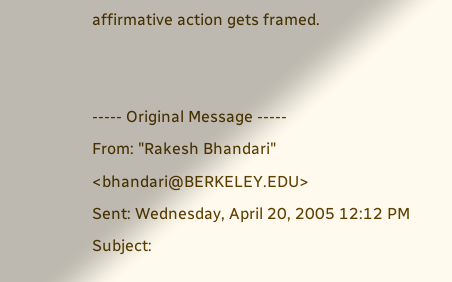affirmative action gets framed.


----- Original Message -----
From: "Rakesh Bhandari" <bhandari@BERKELEY.EDU>
Sent: Wednesday, April 20, 2005 12:12 PM
Subject: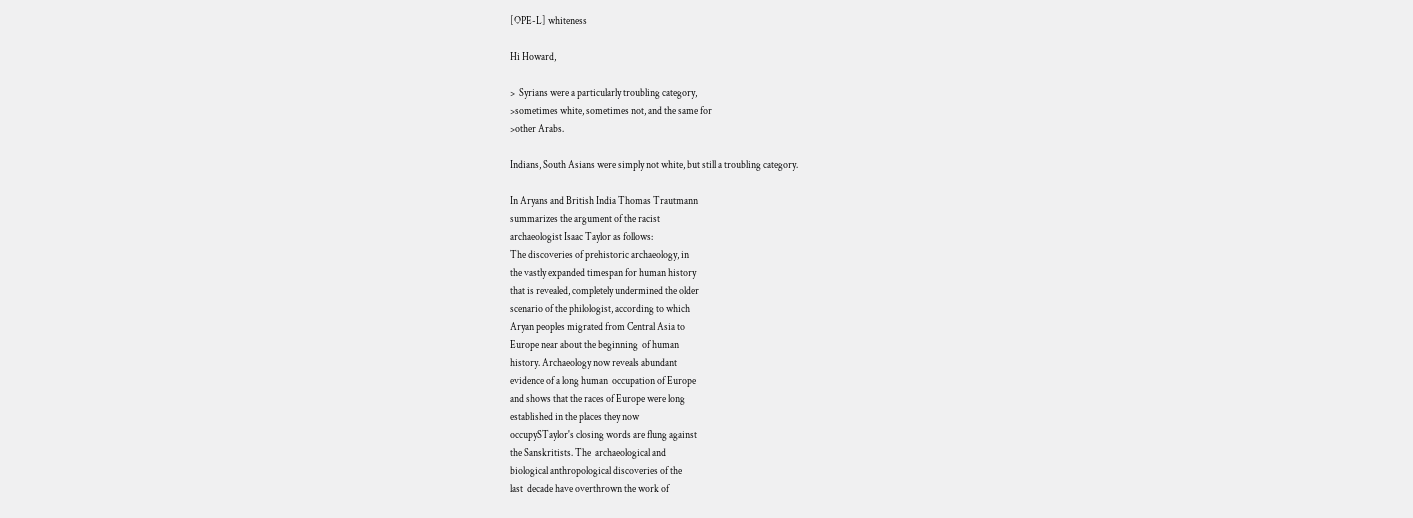[OPE-L] whiteness

Hi Howard,

>  Syrians were a particularly troubling category,
>sometimes white, sometimes not, and the same for
>other Arabs.

Indians, South Asians were simply not white, but still a troubling category.

In Aryans and British India Thomas Trautmann
summarizes the argument of the racist
archaeologist Isaac Taylor as follows:
The discoveries of prehistoric archaeology, in
the vastly expanded timespan for human history
that is revealed, completely undermined the older
scenario of the philologist, according to which
Aryan peoples migrated from Central Asia to
Europe near about the beginning  of human
history. Archaeology now reveals abundant
evidence of a long human  occupation of Europe
and shows that the races of Europe were long
established in the places they now
occupySTaylor's closing words are flung against
the Sanskritists. The  archaeological and
biological anthropological discoveries of the
last  decade have overthrown the work of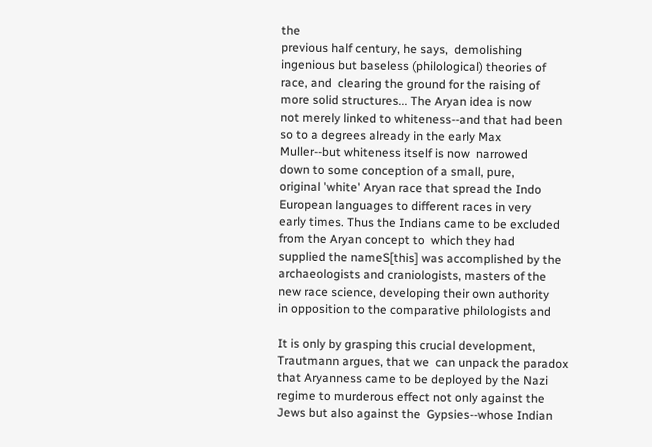the
previous half century, he says,  demolishing
ingenious but baseless (philological) theories of
race, and  clearing the ground for the raising of
more solid structures... The Aryan idea is now
not merely linked to whiteness--and that had been
so to a degrees already in the early Max
Muller--but whiteness itself is now  narrowed
down to some conception of a small, pure,
original 'white' Aryan race that spread the Indo
European languages to different races in very
early times. Thus the Indians came to be excluded
from the Aryan concept to  which they had
supplied the nameS[this] was accomplished by the
archaeologists and craniologists, masters of the
new race science, developing their own authority
in opposition to the comparative philologists and

It is only by grasping this crucial development,
Trautmann argues, that we  can unpack the paradox
that Aryanness came to be deployed by the Nazi
regime to murderous effect not only against the
Jews but also against the  Gypsies--whose Indian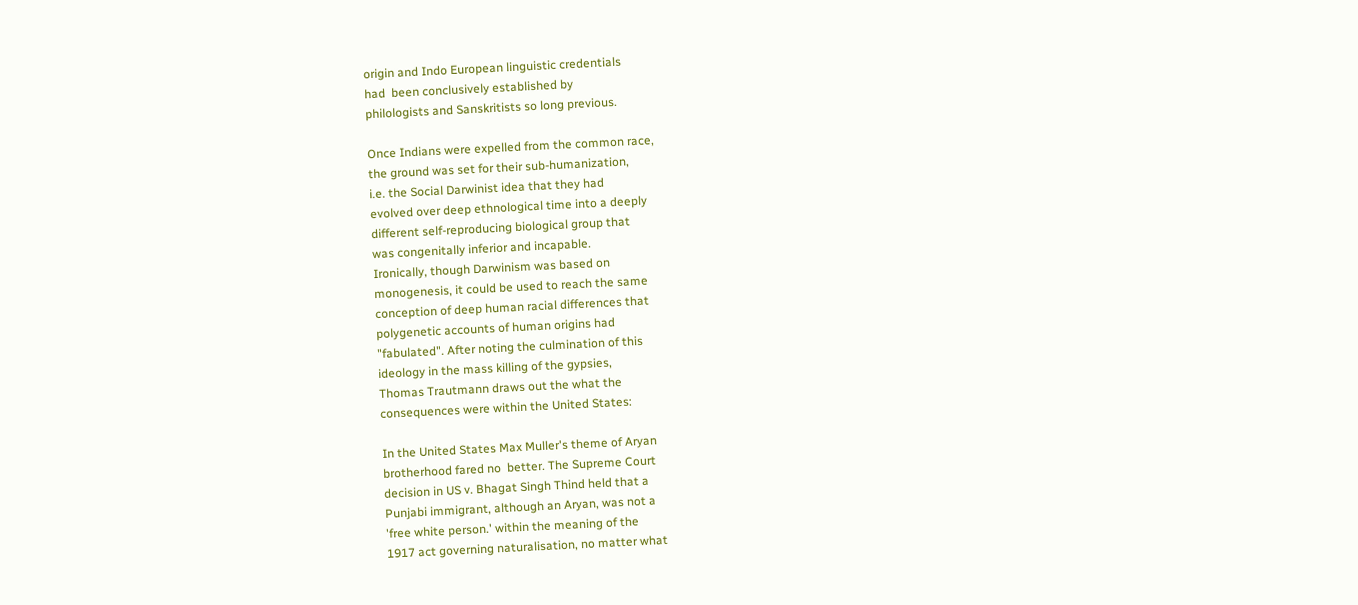origin and Indo European linguistic credentials
had  been conclusively established by
philologists and Sanskritists so long previous.

Once Indians were expelled from the common race,
the ground was set for their sub-humanization,
i.e. the Social Darwinist idea that they had
evolved over deep ethnological time into a deeply
different self-reproducing biological group that
was congenitally inferior and incapable.
Ironically, though Darwinism was based on
monogenesis, it could be used to reach the same
conception of deep human racial differences that
polygenetic accounts of human origins had
"fabulated". After noting the culmination of this
ideology in the mass killing of the gypsies,
Thomas Trautmann draws out the what the
consequences were within the United States:

In the United States Max Muller's theme of Aryan
brotherhood fared no  better. The Supreme Court
decision in US v. Bhagat Singh Thind held that a
Punjabi immigrant, although an Aryan, was not a
'free white person.' within the meaning of the
1917 act governing naturalisation, no matter what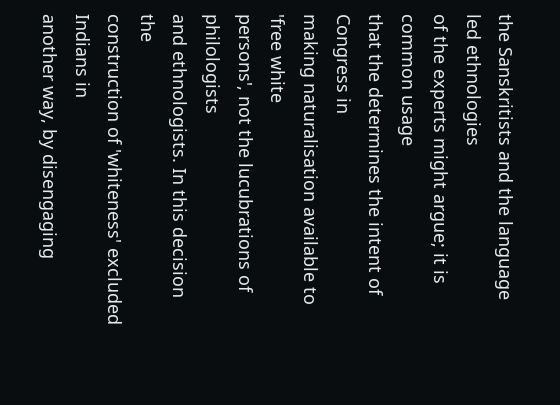the Sanskritists and the language led ethnologies
of the experts might argue; it is common usage
that the determines the intent of Congress in
making naturalisation available to 'free white
persons', not the lucubrations of philologists
and ethnologists. In this decision the
construction of 'whiteness' excluded Indians in
another way, by disengaging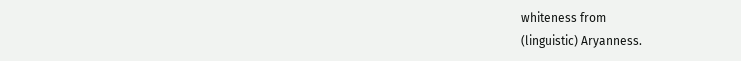whiteness from
(linguistic) Aryanness.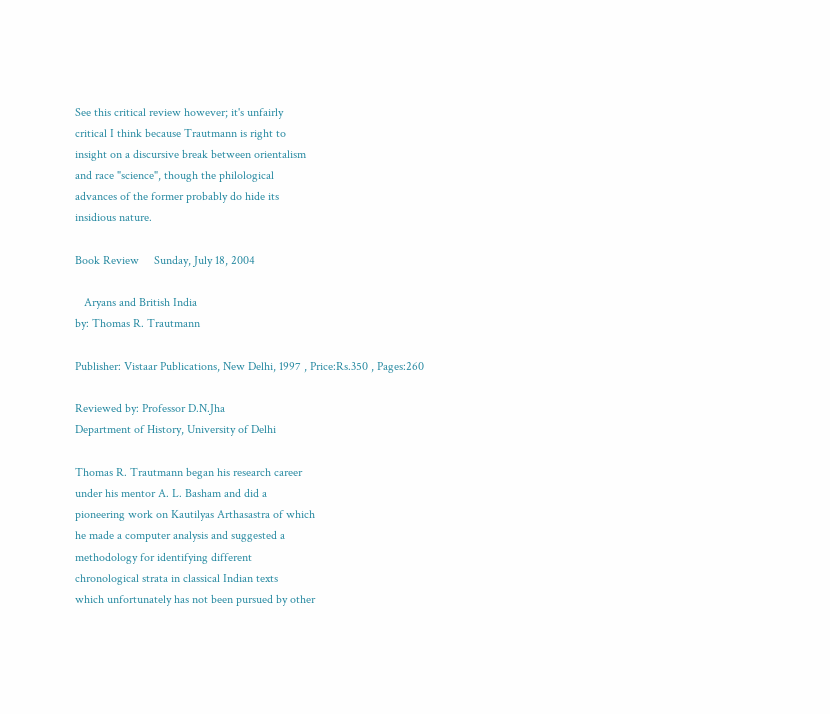See this critical review however; it's unfairly
critical I think because Trautmann is right to
insight on a discursive break between orientalism
and race "science", though the philological
advances of the former probably do hide its
insidious nature.

Book Review     Sunday, July 18, 2004

   Aryans and British India
by: Thomas R. Trautmann

Publisher: Vistaar Publications, New Delhi, 1997 , Price:Rs.350 , Pages:260

Reviewed by: Professor D.N.Jha
Department of History, University of Delhi

Thomas R. Trautmann began his research career
under his mentor A. L. Basham and did a
pioneering work on Kautilyas Arthasastra of which
he made a computer analysis and suggested a
methodology for identifying different
chronological strata in classical Indian texts
which unfortunately has not been pursued by other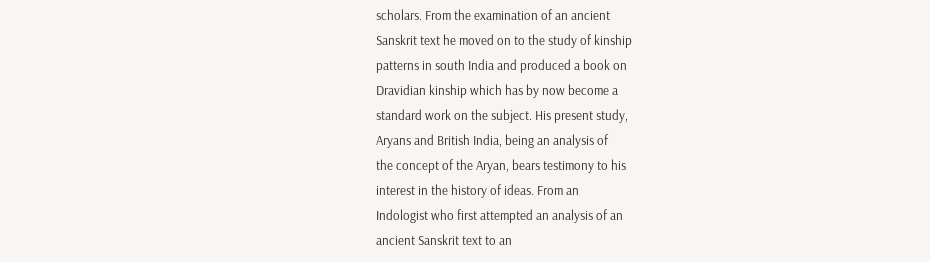scholars. From the examination of an ancient
Sanskrit text he moved on to the study of kinship
patterns in south India and produced a book on
Dravidian kinship which has by now become a
standard work on the subject. His present study,
Aryans and British India, being an analysis of
the concept of the Aryan, bears testimony to his
interest in the history of ideas. From an
Indologist who first attempted an analysis of an
ancient Sanskrit text to an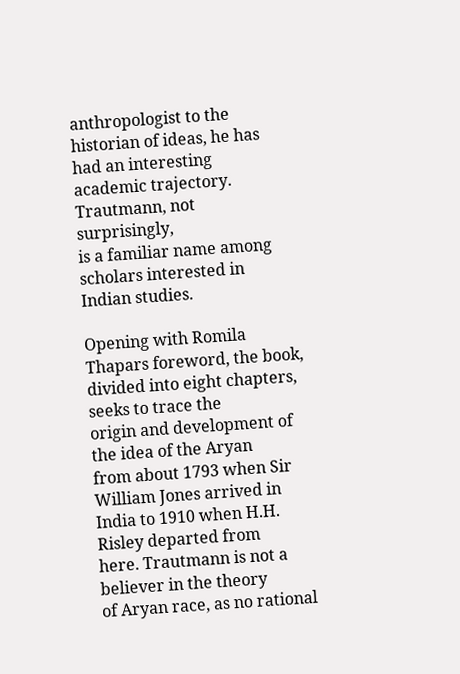anthropologist to the
historian of ideas, he has had an interesting
academic trajectory. Trautmann, not surprisingly,
is a familiar name among scholars interested in
Indian studies.

Opening with Romila Thapars foreword, the book,
divided into eight chapters, seeks to trace the
origin and development of the idea of the Aryan
from about 1793 when Sir William Jones arrived in
India to 1910 when H.H. Risley departed from
here. Trautmann is not a believer in the theory
of Aryan race, as no rational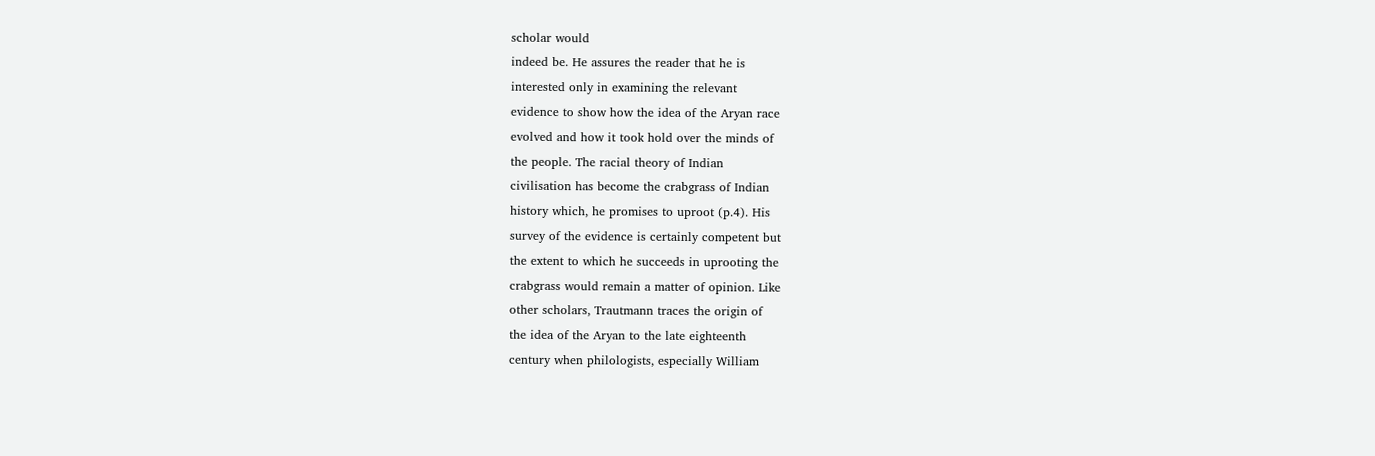scholar would
indeed be. He assures the reader that he is
interested only in examining the relevant
evidence to show how the idea of the Aryan race
evolved and how it took hold over the minds of
the people. The racial theory of Indian
civilisation has become the crabgrass of Indian
history which, he promises to uproot (p.4). His
survey of the evidence is certainly competent but
the extent to which he succeeds in uprooting the
crabgrass would remain a matter of opinion. Like
other scholars, Trautmann traces the origin of
the idea of the Aryan to the late eighteenth
century when philologists, especially William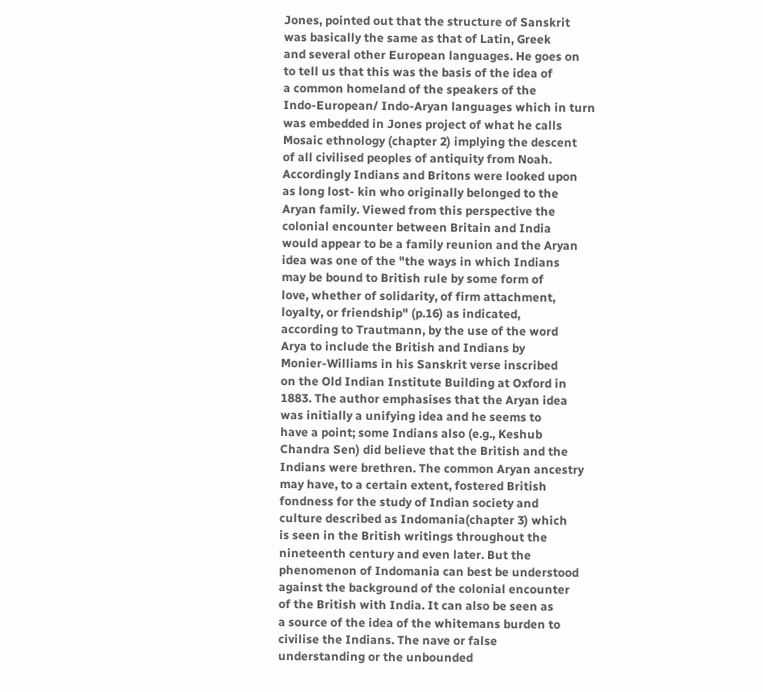Jones, pointed out that the structure of Sanskrit
was basically the same as that of Latin, Greek
and several other European languages. He goes on
to tell us that this was the basis of the idea of
a common homeland of the speakers of the
Indo-European/ Indo-Aryan languages which in turn
was embedded in Jones project of what he calls
Mosaic ethnology (chapter 2) implying the descent
of all civilised peoples of antiquity from Noah.
Accordingly Indians and Britons were looked upon
as long lost- kin who originally belonged to the
Aryan family. Viewed from this perspective the
colonial encounter between Britain and India
would appear to be a family reunion and the Aryan
idea was one of the "the ways in which Indians
may be bound to British rule by some form of
love, whether of solidarity, of firm attachment,
loyalty, or friendship" (p.16) as indicated,
according to Trautmann, by the use of the word
Arya to include the British and Indians by
Monier-Williams in his Sanskrit verse inscribed
on the Old Indian Institute Building at Oxford in
1883. The author emphasises that the Aryan idea
was initially a unifying idea and he seems to
have a point; some Indians also (e.g., Keshub
Chandra Sen) did believe that the British and the
Indians were brethren. The common Aryan ancestry
may have, to a certain extent, fostered British
fondness for the study of Indian society and
culture described as Indomania(chapter 3) which
is seen in the British writings throughout the
nineteenth century and even later. But the
phenomenon of Indomania can best be understood
against the background of the colonial encounter
of the British with India. It can also be seen as
a source of the idea of the whitemans burden to
civilise the Indians. The nave or false
understanding or the unbounded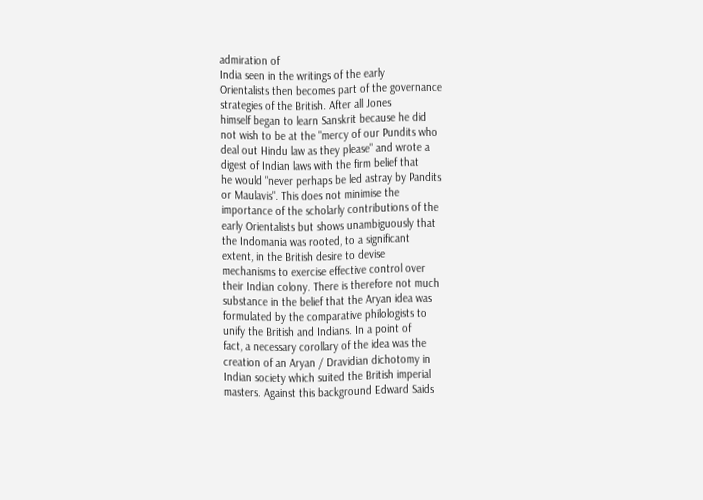admiration of
India seen in the writings of the early
Orientalists then becomes part of the governance
strategies of the British. After all Jones
himself began to learn Sanskrit because he did
not wish to be at the "mercy of our Pundits who
deal out Hindu law as they please" and wrote a
digest of Indian laws with the firm belief that
he would "never perhaps be led astray by Pandits
or Maulavis". This does not minimise the
importance of the scholarly contributions of the
early Orientalists but shows unambiguously that
the Indomania was rooted, to a significant
extent, in the British desire to devise
mechanisms to exercise effective control over
their Indian colony. There is therefore not much
substance in the belief that the Aryan idea was
formulated by the comparative philologists to
unify the British and Indians. In a point of
fact, a necessary corollary of the idea was the
creation of an Aryan / Dravidian dichotomy in
Indian society which suited the British imperial
masters. Against this background Edward Saids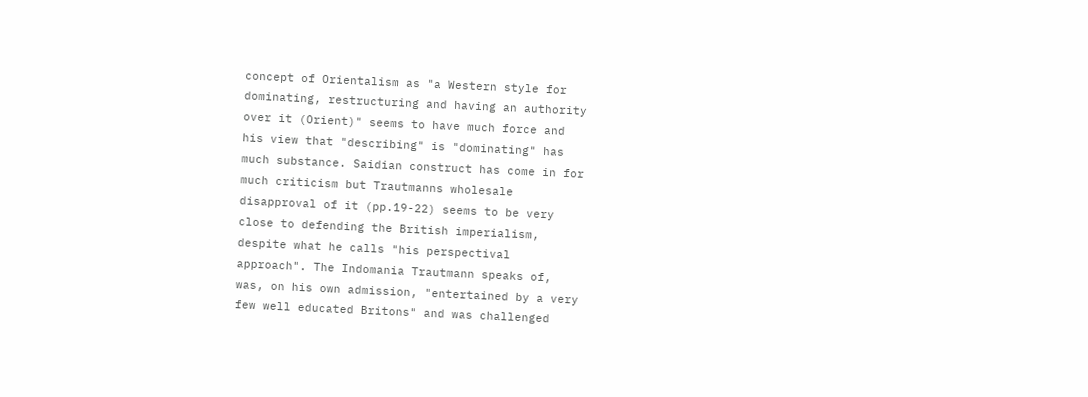concept of Orientalism as "a Western style for
dominating, restructuring and having an authority
over it (Orient)" seems to have much force and
his view that "describing" is "dominating" has
much substance. Saidian construct has come in for
much criticism but Trautmanns wholesale
disapproval of it (pp.19-22) seems to be very
close to defending the British imperialism,
despite what he calls "his perspectival
approach". The Indomania Trautmann speaks of,
was, on his own admission, "entertained by a very
few well educated Britons" and was challenged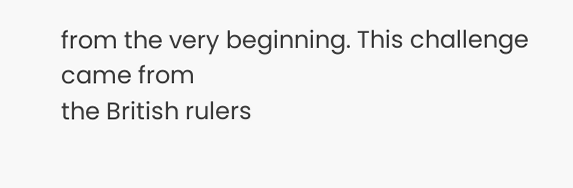from the very beginning. This challenge came from
the British rulers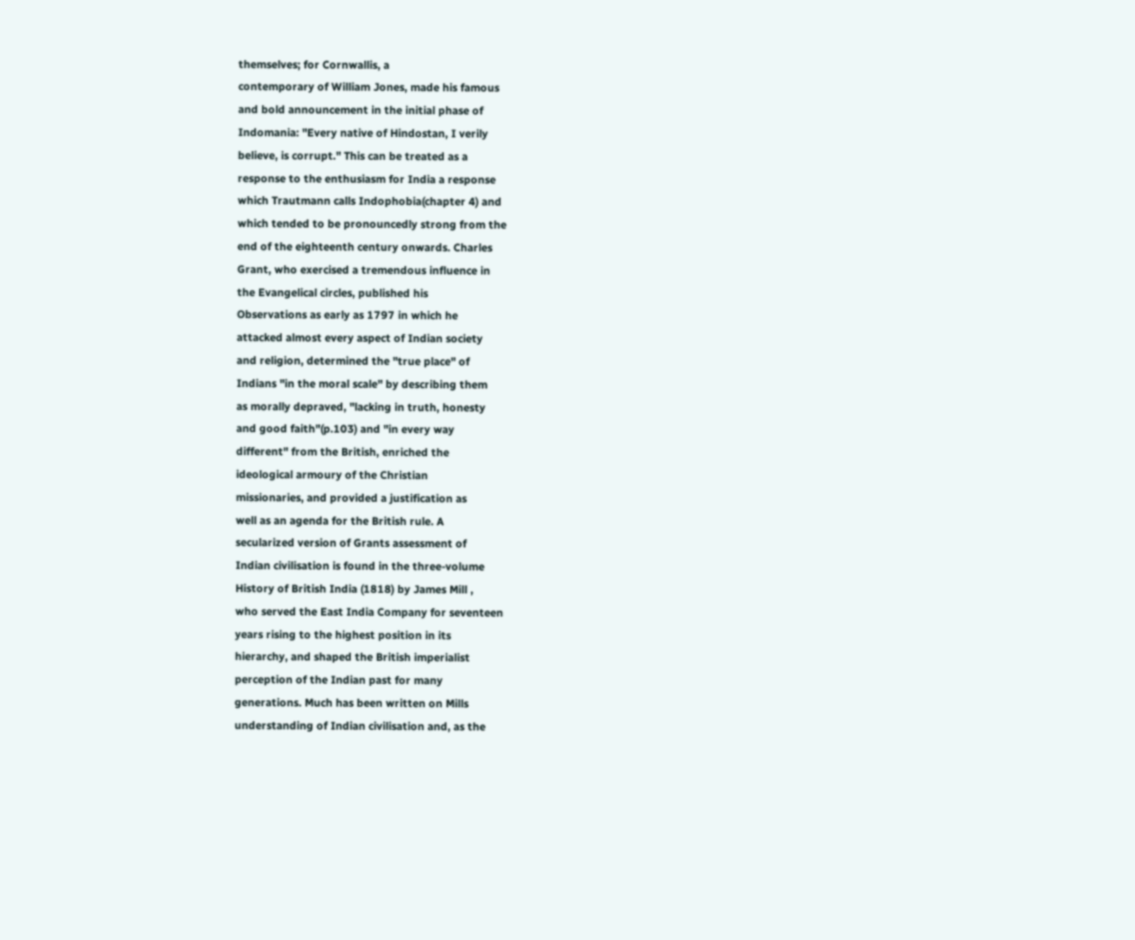themselves; for Cornwallis, a
contemporary of William Jones, made his famous
and bold announcement in the initial phase of
Indomania: "Every native of Hindostan, I verily
believe, is corrupt." This can be treated as a
response to the enthusiasm for India a response
which Trautmann calls Indophobia(chapter 4) and
which tended to be pronouncedly strong from the
end of the eighteenth century onwards. Charles
Grant, who exercised a tremendous influence in
the Evangelical circles, published his
Observations as early as 1797 in which he
attacked almost every aspect of Indian society
and religion, determined the "true place" of
Indians "in the moral scale" by describing them
as morally depraved, "lacking in truth, honesty
and good faith"(p.103) and "in every way
different" from the British, enriched the
ideological armoury of the Christian
missionaries, and provided a justification as
well as an agenda for the British rule. A
secularized version of Grants assessment of
Indian civilisation is found in the three-volume
History of British India (1818) by James Mill ,
who served the East India Company for seventeen
years rising to the highest position in its
hierarchy, and shaped the British imperialist
perception of the Indian past for many
generations. Much has been written on Mills
understanding of Indian civilisation and, as the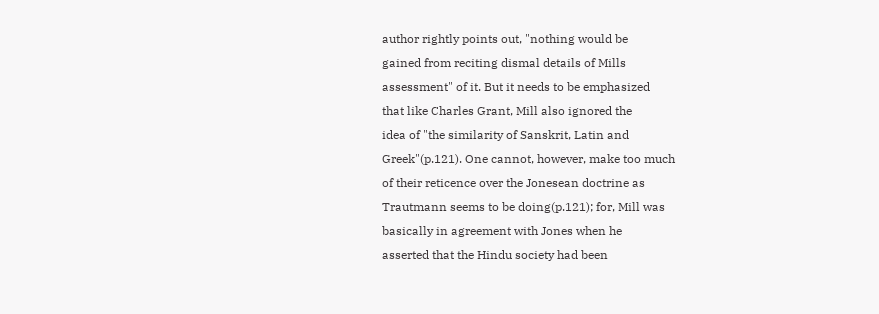author rightly points out, "nothing would be
gained from reciting dismal details of Mills
assessment" of it. But it needs to be emphasized
that like Charles Grant, Mill also ignored the
idea of "the similarity of Sanskrit, Latin and
Greek"(p.121). One cannot, however, make too much
of their reticence over the Jonesean doctrine as
Trautmann seems to be doing(p.121); for, Mill was
basically in agreement with Jones when he
asserted that the Hindu society had been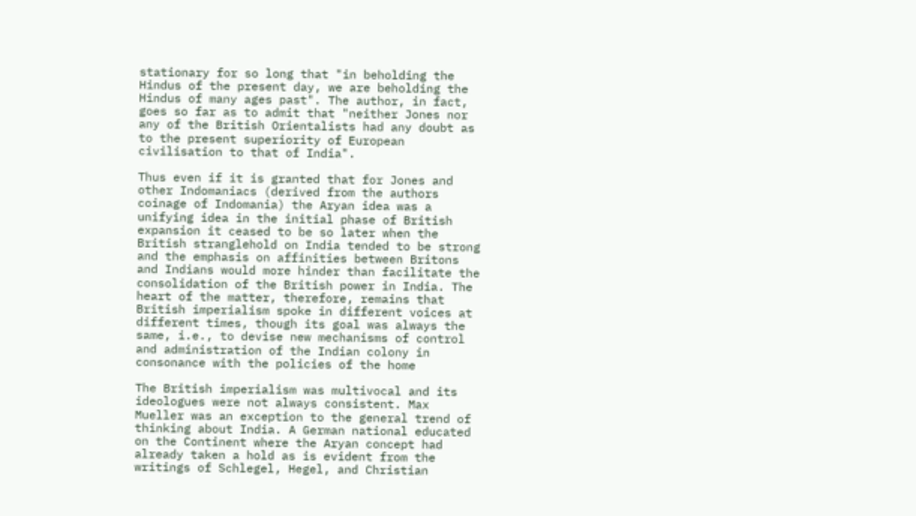stationary for so long that "in beholding the
Hindus of the present day, we are beholding the
Hindus of many ages past". The author, in fact,
goes so far as to admit that "neither Jones nor
any of the British Orientalists had any doubt as
to the present superiority of European
civilisation to that of India".

Thus even if it is granted that for Jones and
other Indomaniacs (derived from the authors
coinage of Indomania) the Aryan idea was a
unifying idea in the initial phase of British
expansion it ceased to be so later when the
British stranglehold on India tended to be strong
and the emphasis on affinities between Britons
and Indians would more hinder than facilitate the
consolidation of the British power in India. The
heart of the matter, therefore, remains that
British imperialism spoke in different voices at
different times, though its goal was always the
same, i.e., to devise new mechanisms of control
and administration of the Indian colony in
consonance with the policies of the home

The British imperialism was multivocal and its
ideologues were not always consistent. Max
Mueller was an exception to the general trend of
thinking about India. A German national educated
on the Continent where the Aryan concept had
already taken a hold as is evident from the
writings of Schlegel, Hegel, and Christian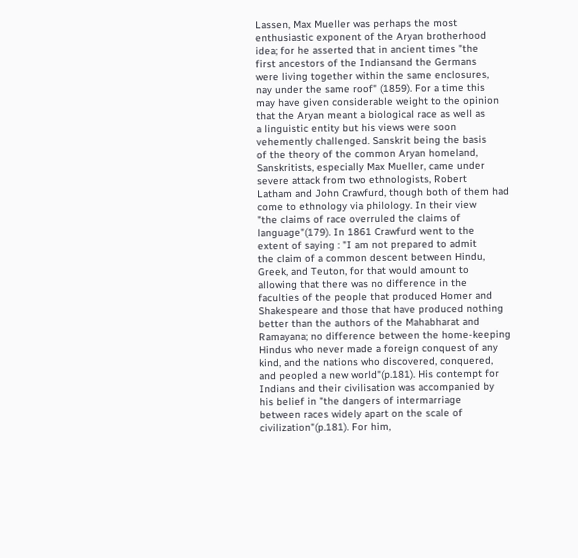Lassen, Max Mueller was perhaps the most
enthusiastic exponent of the Aryan brotherhood
idea; for he asserted that in ancient times "the
first ancestors of the Indiansand the Germans
were living together within the same enclosures,
nay under the same roof" (1859). For a time this
may have given considerable weight to the opinion
that the Aryan meant a biological race as well as
a linguistic entity but his views were soon
vehemently challenged. Sanskrit being the basis
of the theory of the common Aryan homeland,
Sanskritists, especially Max Mueller, came under
severe attack from two ethnologists, Robert
Latham and John Crawfurd, though both of them had
come to ethnology via philology. In their view
"the claims of race overruled the claims of
language"(179). In 1861 Crawfurd went to the
extent of saying : "I am not prepared to admit
the claim of a common descent between Hindu,
Greek, and Teuton, for that would amount to
allowing that there was no difference in the
faculties of the people that produced Homer and
Shakespeare and those that have produced nothing
better than the authors of the Mahabharat and
Ramayana; no difference between the home-keeping
Hindus who never made a foreign conquest of any
kind, and the nations who discovered, conquered,
and peopled a new world"(p.181). His contempt for
Indians and their civilisation was accompanied by
his belief in "the dangers of intermarriage
between races widely apart on the scale of
civilization"(p.181). For him,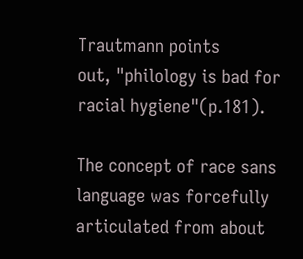Trautmann points
out, "philology is bad for racial hygiene"(p.181).

The concept of race sans language was forcefully
articulated from about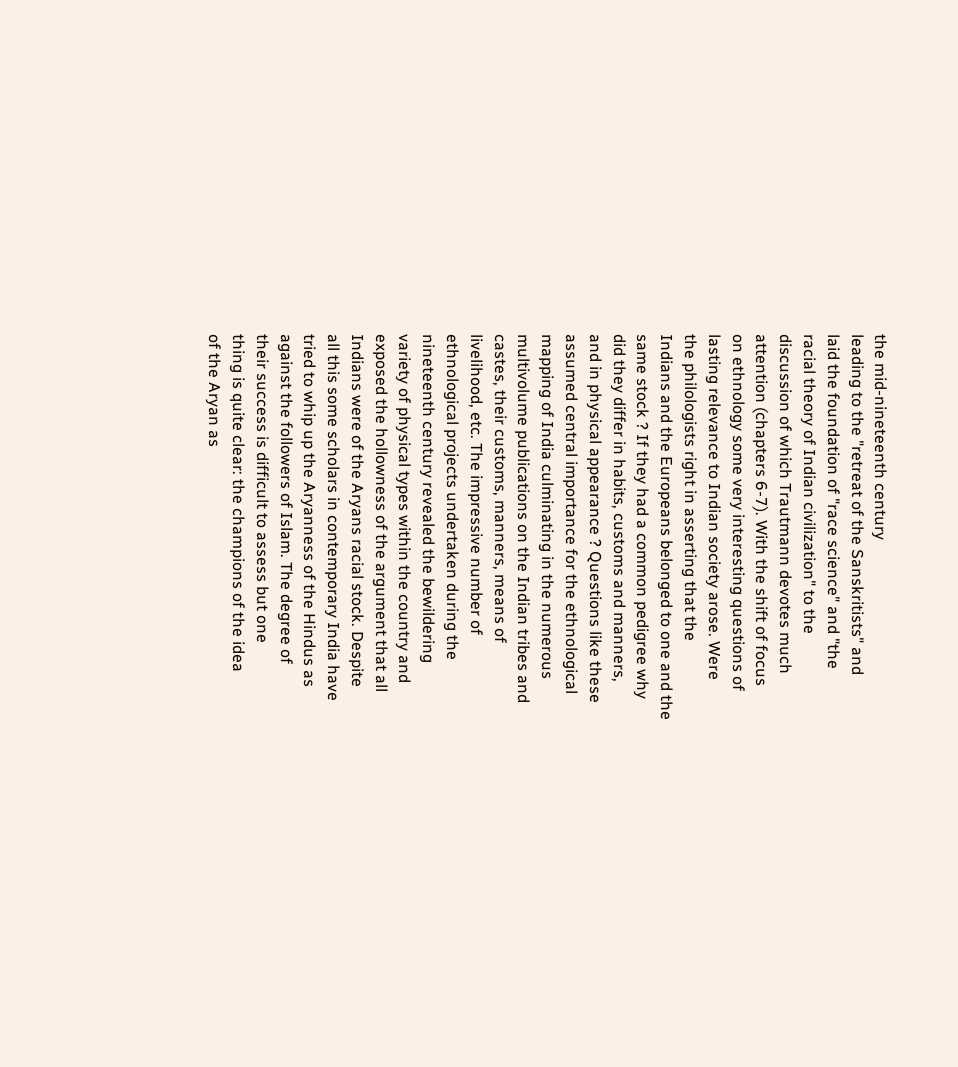the mid-nineteenth century
leading to the "retreat of the Sanskritists" and
laid the foundation of "race science" and "the
racial theory of Indian civilization" to the
discussion of which Trautmann devotes much
attention (chapters 6-7). With the shift of focus
on ethnology some very interesting questions of
lasting relevance to Indian society arose. Were
the philologists right in asserting that the
Indians and the Europeans belonged to one and the
same stock ? If they had a common pedigree why
did they differ in habits, customs and manners,
and in physical appearance ? Questions like these
assumed central importance for the ethnological
mapping of India culminating in the numerous
multivolume publications on the Indian tribes and
castes, their customs, manners, means of
livelihood, etc. The impressive number of
ethnological projects undertaken during the
nineteenth century revealed the bewildering
variety of physical types within the country and
exposed the hollowness of the argument that all
Indians were of the Aryans racial stock. Despite
all this some scholars in contemporary India have
tried to whip up the Aryanness of the Hindus as
against the followers of Islam. The degree of
their success is difficult to assess but one
thing is quite clear: the champions of the idea
of the Aryan as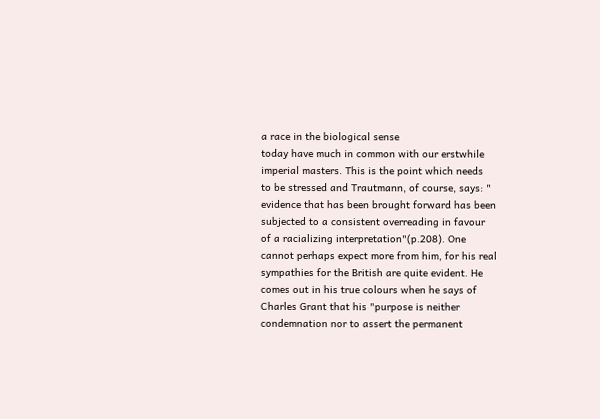a race in the biological sense
today have much in common with our erstwhile
imperial masters. This is the point which needs
to be stressed and Trautmann, of course, says: "
evidence that has been brought forward has been
subjected to a consistent overreading in favour
of a racializing interpretation"(p.208). One
cannot perhaps expect more from him, for his real
sympathies for the British are quite evident. He
comes out in his true colours when he says of
Charles Grant that his "purpose is neither
condemnation nor to assert the permanent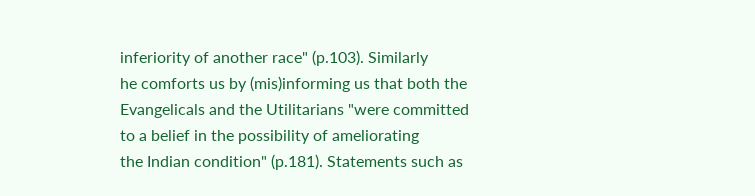inferiority of another race" (p.103). Similarly
he comforts us by (mis)informing us that both the
Evangelicals and the Utilitarians "were committed
to a belief in the possibility of ameliorating
the Indian condition" (p.181). Statements such as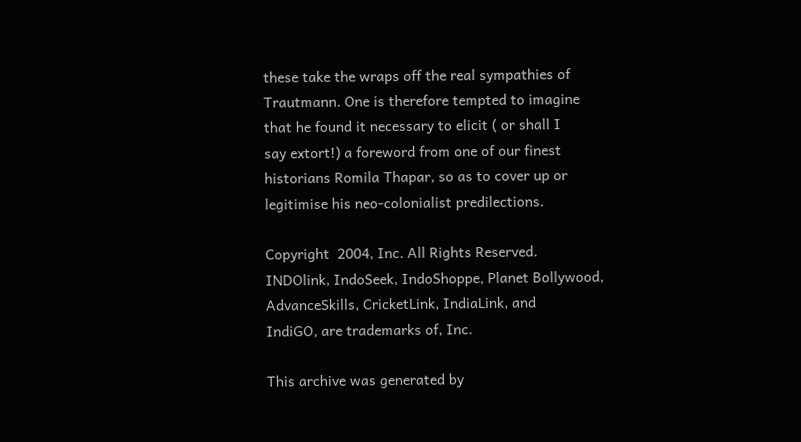these take the wraps off the real sympathies of
Trautmann. One is therefore tempted to imagine
that he found it necessary to elicit ( or shall I
say extort!) a foreword from one of our finest
historians Romila Thapar, so as to cover up or
legitimise his neo-colonialist predilections.

Copyright  2004, Inc. All Rights Reserved.
INDOlink, IndoSeek, IndoShoppe, Planet Bollywood,
AdvanceSkills, CricketLink, IndiaLink, and
IndiGO, are trademarks of, Inc.

This archive was generated by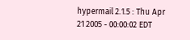hypermail 2.1.5 : Thu Apr 21 2005 - 00:00:02 EDT